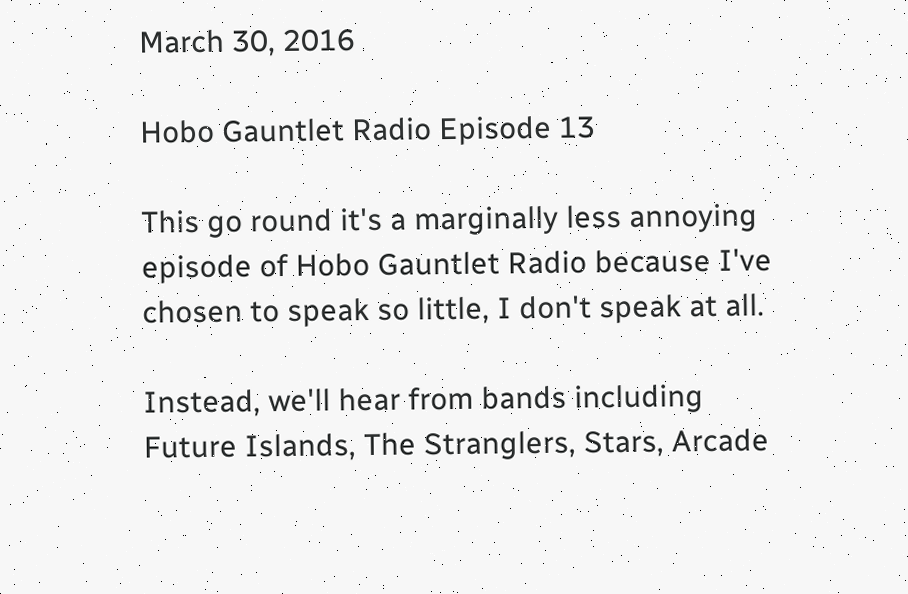March 30, 2016

Hobo Gauntlet Radio Episode 13

This go round it's a marginally less annoying episode of Hobo Gauntlet Radio because I've chosen to speak so little, I don't speak at all.

Instead, we'll hear from bands including Future Islands, The Stranglers, Stars, Arcade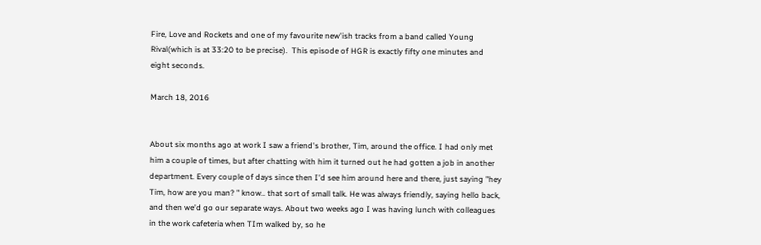Fire, Love and Rockets and one of my favourite new'ish tracks from a band called Young Rival(which is at 33:20 to be precise).  This episode of HGR is exactly fifty one minutes and eight seconds.

March 18, 2016


About six months ago at work I saw a friend's brother, Tim, around the office. I had only met him a couple of times, but after chatting with him it turned out he had gotten a job in another department. Every couple of days since then I'd see him around here and there, just saying "hey Tim, how are you man? " know.. that sort of small talk. He was always friendly, saying hello back, and then we'd go our separate ways. About two weeks ago I was having lunch with colleagues in the work cafeteria when TIm walked by, so he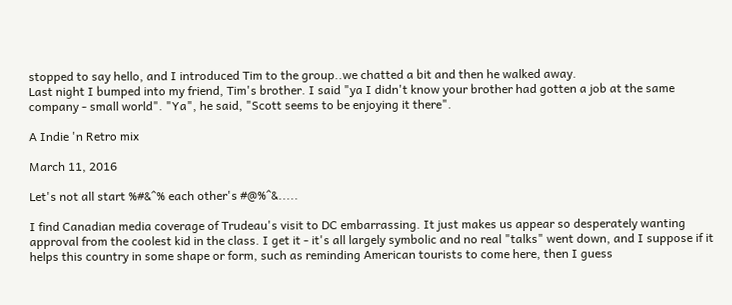stopped to say hello, and I introduced Tim to the group..we chatted a bit and then he walked away.
Last night I bumped into my friend, Tim's brother. I said "ya I didn't know your brother had gotten a job at the same company - small world". "Ya", he said, "Scott seems to be enjoying it there".

A Indie 'n Retro mix

March 11, 2016

Let's not all start %#&^% each other's #@%^&.....

I find Canadian media coverage of Trudeau's visit to DC embarrassing. It just makes us appear so desperately wanting approval from the coolest kid in the class. I get it - it's all largely symbolic and no real "talks" went down, and I suppose if it helps this country in some shape or form, such as reminding American tourists to come here, then I guess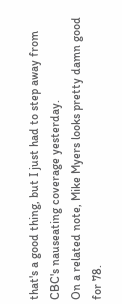that's a good thing, but I just had to step away from CBC's nauseating coverage yesterday.
On a related note, Mike Myers looks pretty damn good for 78.